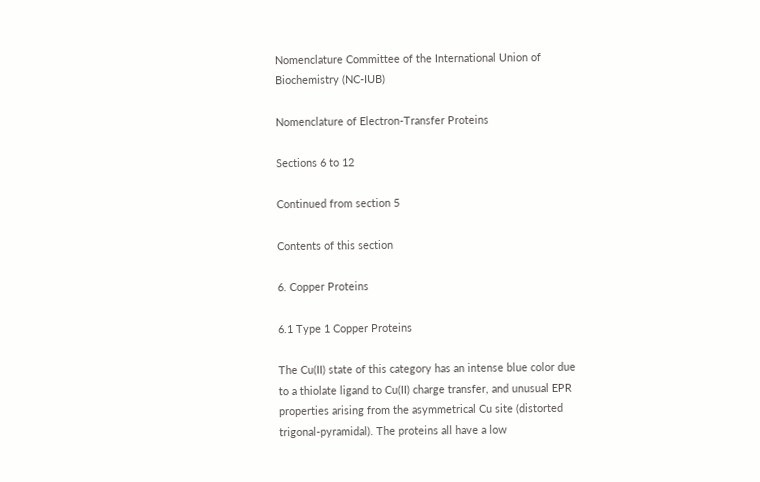Nomenclature Committee of the International Union of Biochemistry (NC-IUB)

Nomenclature of Electron-Transfer Proteins

Sections 6 to 12

Continued from section 5

Contents of this section

6. Copper Proteins

6.1 Type 1 Copper Proteins

The Cu(II) state of this category has an intense blue color due to a thiolate ligand to Cu(II) charge transfer, and unusual EPR properties arising from the asymmetrical Cu site (distorted trigonal-pyramidal). The proteins all have a low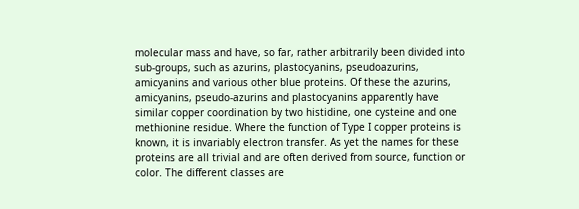molecular mass and have, so far, rather arbitrarily been divided into sub-groups, such as azurins, plastocyanins, pseudoazurins, amicyanins and various other blue proteins. Of these the azurins, amicyanins, pseudo-azurins and plastocyanins apparently have similar copper coordination by two histidine, one cysteine and one methionine residue. Where the function of Type I copper proteins is known, it is invariably electron transfer. As yet the names for these proteins are all trivial and are often derived from source, function or color. The different classes are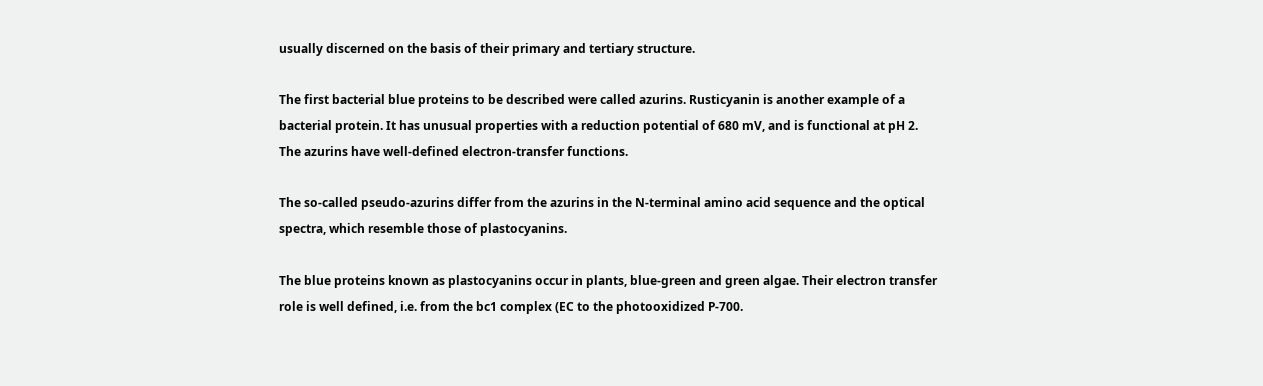usually discerned on the basis of their primary and tertiary structure.

The first bacterial blue proteins to be described were called azurins. Rusticyanin is another example of a bacterial protein. It has unusual properties with a reduction potential of 680 mV, and is functional at pH 2. The azurins have well-defined electron-transfer functions.

The so-called pseudo-azurins differ from the azurins in the N-terminal amino acid sequence and the optical spectra, which resemble those of plastocyanins.

The blue proteins known as plastocyanins occur in plants, blue-green and green algae. Their electron transfer role is well defined, i.e. from the bc1 complex (EC to the photooxidized P-700.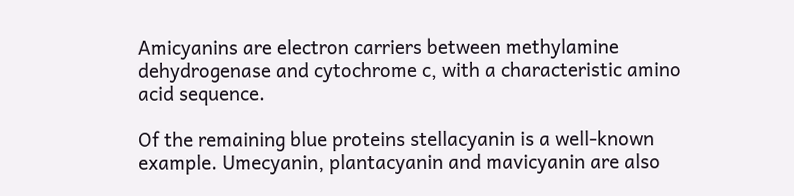Amicyanins are electron carriers between methylamine dehydrogenase and cytochrome c, with a characteristic amino acid sequence.

Of the remaining blue proteins stellacyanin is a well-known example. Umecyanin, plantacyanin and mavicyanin are also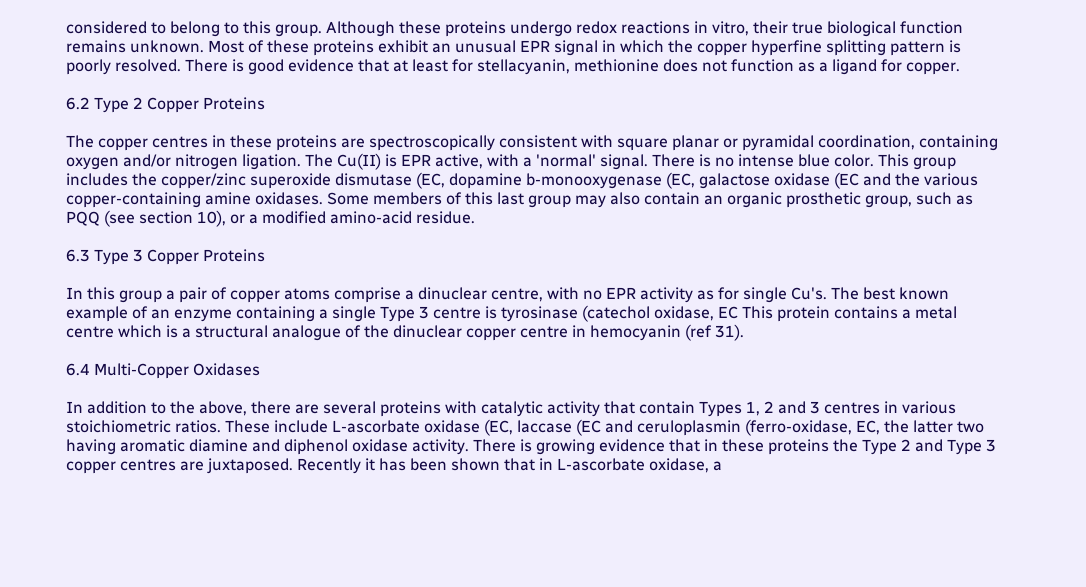considered to belong to this group. Although these proteins undergo redox reactions in vitro, their true biological function remains unknown. Most of these proteins exhibit an unusual EPR signal in which the copper hyperfine splitting pattern is poorly resolved. There is good evidence that at least for stellacyanin, methionine does not function as a ligand for copper.

6.2 Type 2 Copper Proteins

The copper centres in these proteins are spectroscopically consistent with square planar or pyramidal coordination, containing oxygen and/or nitrogen ligation. The Cu(II) is EPR active, with a 'normal' signal. There is no intense blue color. This group includes the copper/zinc superoxide dismutase (EC, dopamine b-monooxygenase (EC, galactose oxidase (EC and the various copper-containing amine oxidases. Some members of this last group may also contain an organic prosthetic group, such as PQQ (see section 10), or a modified amino-acid residue.

6.3 Type 3 Copper Proteins

In this group a pair of copper atoms comprise a dinuclear centre, with no EPR activity as for single Cu's. The best known example of an enzyme containing a single Type 3 centre is tyrosinase (catechol oxidase, EC This protein contains a metal centre which is a structural analogue of the dinuclear copper centre in hemocyanin (ref 31).

6.4 Multi-Copper Oxidases

In addition to the above, there are several proteins with catalytic activity that contain Types 1, 2 and 3 centres in various stoichiometric ratios. These include L-ascorbate oxidase (EC, laccase (EC and ceruloplasmin (ferro-oxidase, EC, the latter two having aromatic diamine and diphenol oxidase activity. There is growing evidence that in these proteins the Type 2 and Type 3 copper centres are juxtaposed. Recently it has been shown that in L-ascorbate oxidase, a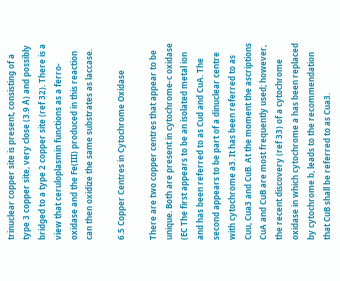trinuclear copper site is present, consisting of a type 3 copper site, very close (3.9 Å) and possibly bridged to a type 2 copper site (ref 32). There is a view that ceruloplasmin functions as a ferro-oxidase and the Fe(III) produced in this reaction can then oxidize the same substrates as laccase.

6.5 Copper Centres in Cytochrome Oxidase

There are two copper centres that appear to be unique. Both are present in cytochrome-c oxidase (EC The first appears to be an isolated metal ion and has been referred to as Cud and CuA. The second appears to be part of a dinuclear centre with cytochrome a3. It has been referred to as Cuu, Cua3 and CuB. At the moment the ascriptions CuA and CuB are most frequently used; however, the recent discovery (ref 33) of a cytochrome oxidase in which cytochrome a has been replaced by cytochrome b, leads to the recommendation that CuB shall be referred to as Cua3.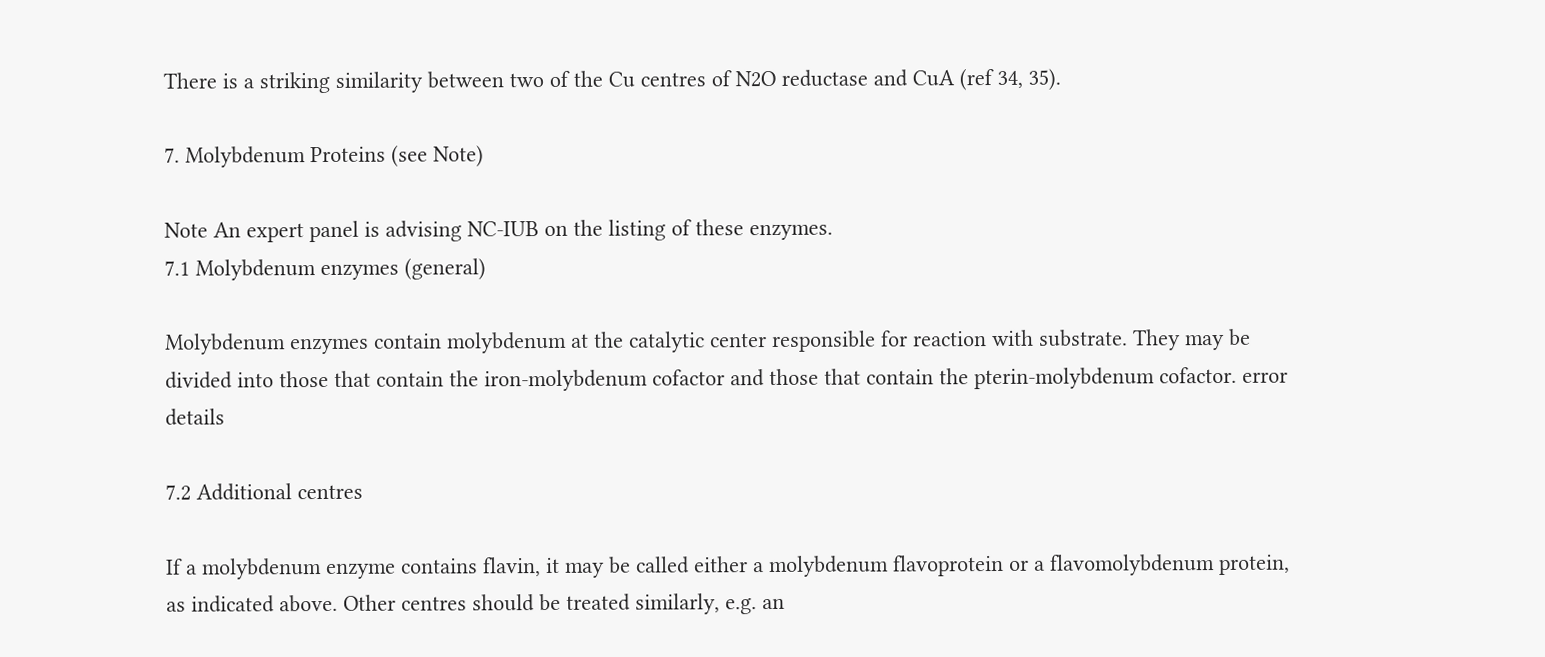There is a striking similarity between two of the Cu centres of N2O reductase and CuA (ref 34, 35).

7. Molybdenum Proteins (see Note)

Note An expert panel is advising NC-IUB on the listing of these enzymes.
7.1 Molybdenum enzymes (general)

Molybdenum enzymes contain molybdenum at the catalytic center responsible for reaction with substrate. They may be divided into those that contain the iron-molybdenum cofactor and those that contain the pterin-molybdenum cofactor. error details

7.2 Additional centres

If a molybdenum enzyme contains flavin, it may be called either a molybdenum flavoprotein or a flavomolybdenum protein, as indicated above. Other centres should be treated similarly, e.g. an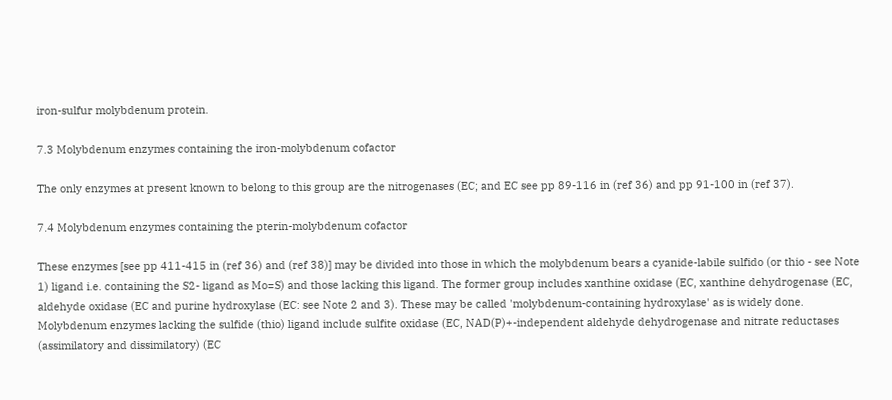iron-sulfur molybdenum protein.

7.3 Molybdenum enzymes containing the iron-molybdenum cofactor

The only enzymes at present known to belong to this group are the nitrogenases (EC; and EC see pp 89-116 in (ref 36) and pp 91-100 in (ref 37).

7.4 Molybdenum enzymes containing the pterin-molybdenum cofactor

These enzymes [see pp 411-415 in (ref 36) and (ref 38)] may be divided into those in which the molybdenum bears a cyanide-labile sulfido (or thio - see Note 1) ligand i.e. containing the S2- ligand as Mo=S) and those lacking this ligand. The former group includes xanthine oxidase (EC, xanthine dehydrogenase (EC, aldehyde oxidase (EC and purine hydroxylase (EC: see Note 2 and 3). These may be called 'molybdenum-containing hydroxylase' as is widely done. Molybdenum enzymes lacking the sulfide (thio) ligand include sulfite oxidase (EC, NAD(P)+-independent aldehyde dehydrogenase and nitrate reductases (assimilatory and dissimilatory) (EC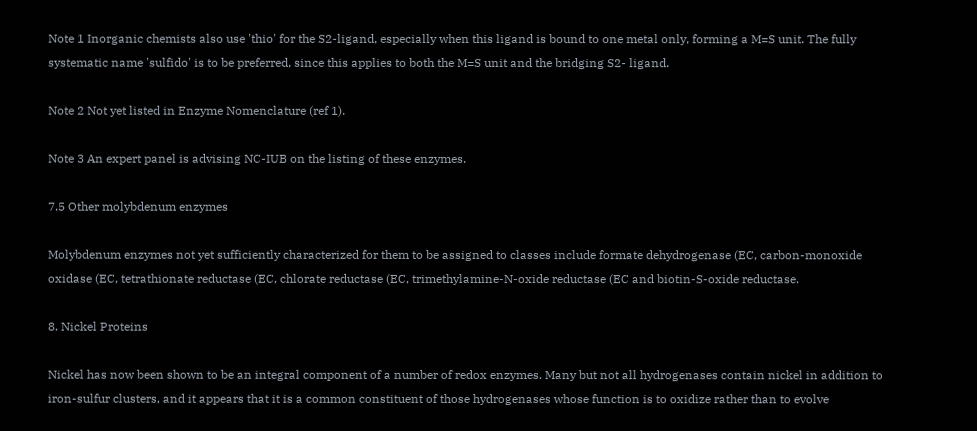Note 1 Inorganic chemists also use 'thio' for the S2-ligand, especially when this ligand is bound to one metal only, forming a M=S unit. The fully systematic name 'sulfido' is to be preferred, since this applies to both the M=S unit and the bridging S2- ligand.

Note 2 Not yet listed in Enzyme Nomenclature (ref 1).

Note 3 An expert panel is advising NC-IUB on the listing of these enzymes.

7.5 Other molybdenum enzymes

Molybdenum enzymes not yet sufficiently characterized for them to be assigned to classes include formate dehydrogenase (EC, carbon-monoxide oxidase (EC, tetrathionate reductase (EC, chlorate reductase (EC, trimethylamine-N-oxide reductase (EC and biotin-S-oxide reductase.

8. Nickel Proteins

Nickel has now been shown to be an integral component of a number of redox enzymes. Many but not all hydrogenases contain nickel in addition to iron-sulfur clusters, and it appears that it is a common constituent of those hydrogenases whose function is to oxidize rather than to evolve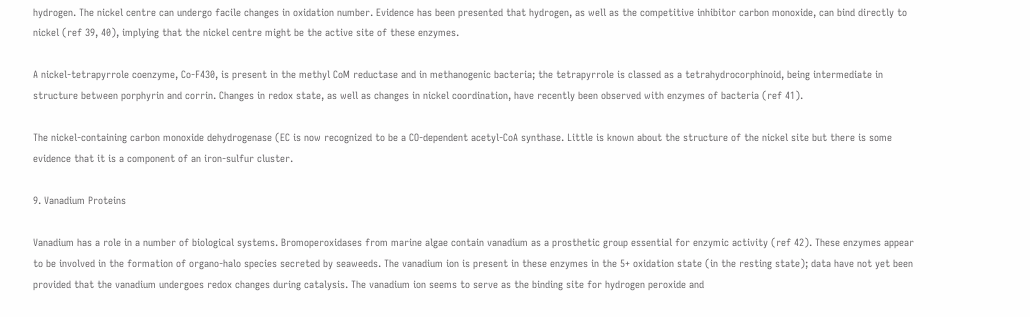hydrogen. The nickel centre can undergo facile changes in oxidation number. Evidence has been presented that hydrogen, as well as the competitive inhibitor carbon monoxide, can bind directly to nickel (ref 39, 40), implying that the nickel centre might be the active site of these enzymes.

A nickel-tetrapyrrole coenzyme, Co-F430, is present in the methyl CoM reductase and in methanogenic bacteria; the tetrapyrrole is classed as a tetrahydrocorphinoid, being intermediate in structure between porphyrin and corrin. Changes in redox state, as well as changes in nickel coordination, have recently been observed with enzymes of bacteria (ref 41).

The nickel-containing carbon monoxide dehydrogenase (EC is now recognized to be a CO-dependent acetyl-CoA synthase. Little is known about the structure of the nickel site but there is some evidence that it is a component of an iron-sulfur cluster.

9. Vanadium Proteins

Vanadium has a role in a number of biological systems. Bromoperoxidases from marine algae contain vanadium as a prosthetic group essential for enzymic activity (ref 42). These enzymes appear to be involved in the formation of organo-halo species secreted by seaweeds. The vanadium ion is present in these enzymes in the 5+ oxidation state (in the resting state); data have not yet been provided that the vanadium undergoes redox changes during catalysis. The vanadium ion seems to serve as the binding site for hydrogen peroxide and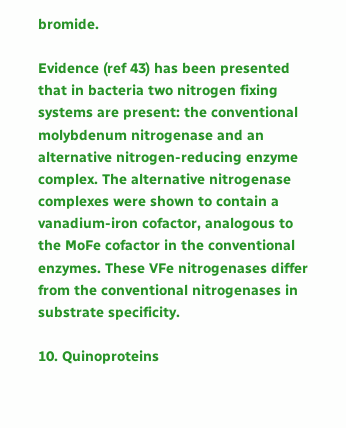bromide.

Evidence (ref 43) has been presented that in bacteria two nitrogen fixing systems are present: the conventional molybdenum nitrogenase and an alternative nitrogen-reducing enzyme complex. The alternative nitrogenase complexes were shown to contain a vanadium-iron cofactor, analogous to the MoFe cofactor in the conventional enzymes. These VFe nitrogenases differ from the conventional nitrogenases in substrate specificity.

10. Quinoproteins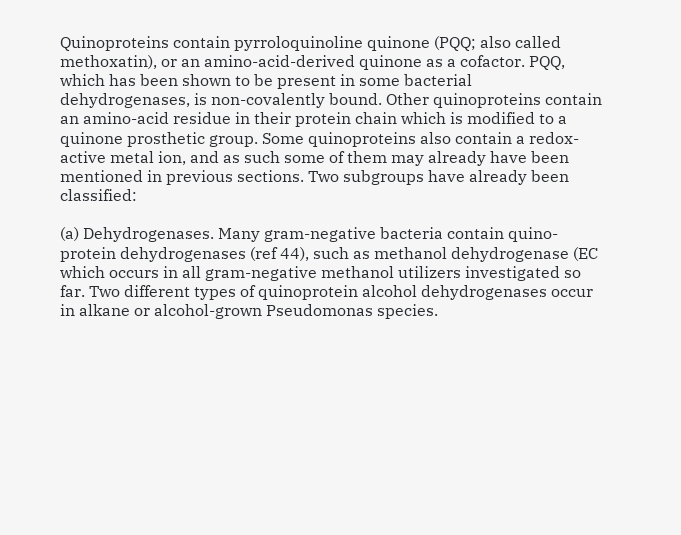Quinoproteins contain pyrroloquinoline quinone (PQQ; also called methoxatin), or an amino-acid-derived quinone as a cofactor. PQQ, which has been shown to be present in some bacterial dehydrogenases, is non-covalently bound. Other quinoproteins contain an amino-acid residue in their protein chain which is modified to a quinone prosthetic group. Some quinoproteins also contain a redox-active metal ion, and as such some of them may already have been mentioned in previous sections. Two subgroups have already been classified:

(a) Dehydrogenases. Many gram-negative bacteria contain quino-protein dehydrogenases (ref 44), such as methanol dehydrogenase (EC which occurs in all gram-negative methanol utilizers investigated so far. Two different types of quinoprotein alcohol dehydrogenases occur in alkane or alcohol-grown Pseudomonas species.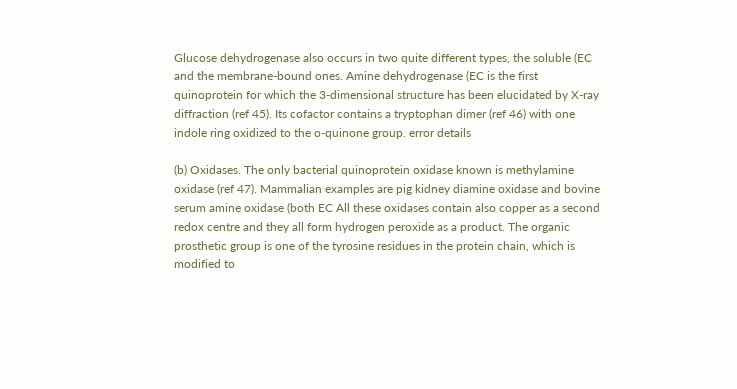Glucose dehydrogenase also occurs in two quite different types, the soluble (EC and the membrane-bound ones. Amine dehydrogenase (EC is the first quinoprotein for which the 3-dimensional structure has been elucidated by X-ray diffraction (ref 45). Its cofactor contains a tryptophan dimer (ref 46) with one indole ring oxidized to the o-quinone group. error details

(b) Oxidases. The only bacterial quinoprotein oxidase known is methylamine oxidase (ref 47). Mammalian examples are pig kidney diamine oxidase and bovine serum amine oxidase (both EC All these oxidases contain also copper as a second redox centre and they all form hydrogen peroxide as a product. The organic prosthetic group is one of the tyrosine residues in the protein chain, which is modified to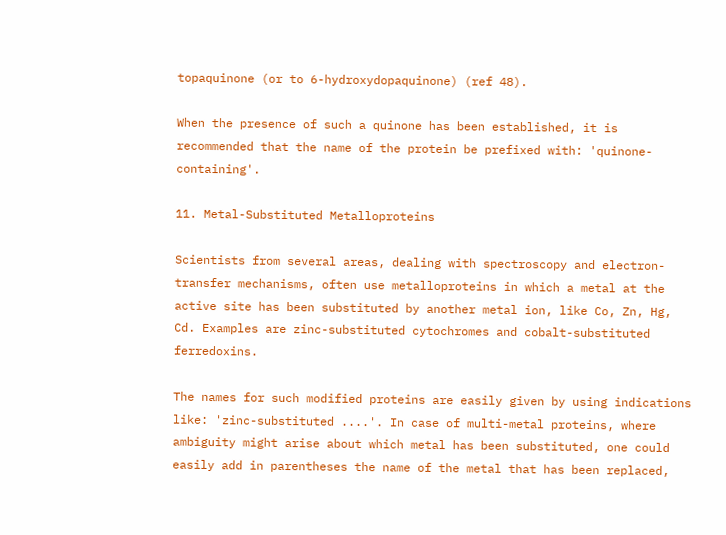topaquinone (or to 6-hydroxydopaquinone) (ref 48).

When the presence of such a quinone has been established, it is recommended that the name of the protein be prefixed with: 'quinone-containing'.

11. Metal-Substituted Metalloproteins

Scientists from several areas, dealing with spectroscopy and electron-transfer mechanisms, often use metalloproteins in which a metal at the active site has been substituted by another metal ion, like Co, Zn, Hg, Cd. Examples are zinc-substituted cytochromes and cobalt-substituted ferredoxins.

The names for such modified proteins are easily given by using indications like: 'zinc-substituted ....'. In case of multi-metal proteins, where ambiguity might arise about which metal has been substituted, one could easily add in parentheses the name of the metal that has been replaced,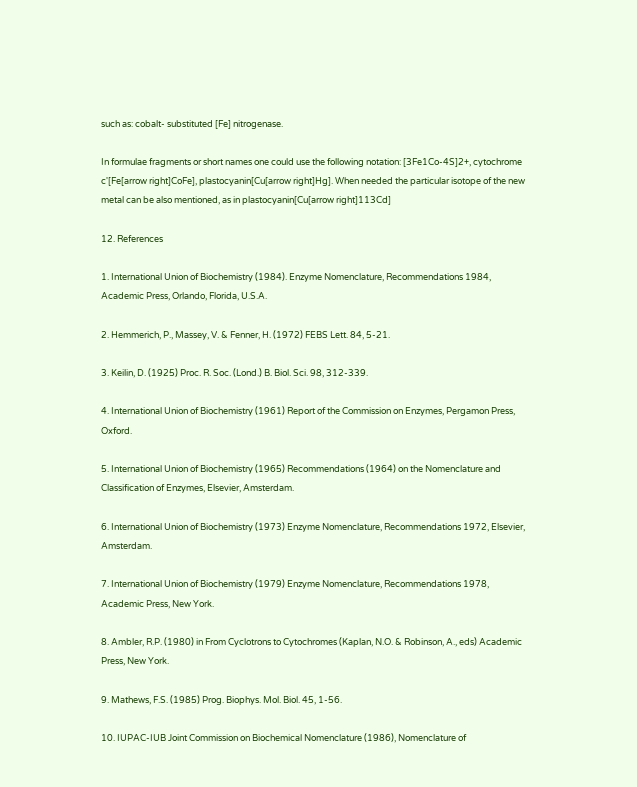such as: cobalt- substituted [Fe] nitrogenase.

In formulae fragments or short names one could use the following notation: [3Fe1Co-4S]2+, cytochrome c'[Fe[arrow right]CoFe], plastocyanin[Cu[arrow right]Hg]. When needed the particular isotope of the new metal can be also mentioned, as in plastocyanin[Cu[arrow right]113Cd]

12. References

1. International Union of Biochemistry (1984). Enzyme Nomenclature, Recommendations 1984, Academic Press, Orlando, Florida, U.S.A.

2. Hemmerich, P., Massey, V. & Fenner, H. (1972) FEBS Lett. 84, 5-21.

3. Keilin, D. (1925) Proc. R. Soc. (Lond.) B. Biol. Sci. 98, 312-339.

4. International Union of Biochemistry (1961) Report of the Commission on Enzymes, Pergamon Press, Oxford.

5. International Union of Biochemistry (1965) Recommendations (1964) on the Nomenclature and Classification of Enzymes, Elsevier, Amsterdam.

6. International Union of Biochemistry (1973) Enzyme Nomenclature, Recommendations 1972, Elsevier, Amsterdam.

7. International Union of Biochemistry (1979) Enzyme Nomenclature, Recommendations 1978, Academic Press, New York.

8. Ambler, R.P. (1980) in From Cyclotrons to Cytochromes (Kaplan, N.O. & Robinson, A., eds) Academic Press, New York.

9. Mathews, F.S. (1985) Prog. Biophys. Mol. Biol. 45, 1-56.

10. IUPAC-IUB Joint Commission on Biochemical Nomenclature (1986), Nomenclature of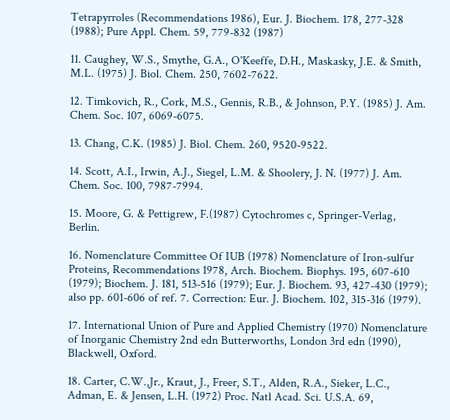Tetrapyrroles (Recommendations 1986), Eur. J. Biochem. 178, 277-328 (1988); Pure Appl. Chem. 59, 779-832 (1987)

11. Caughey, W.S., Smythe, G.A., O'Keeffe, D.H., Maskasky, J.E. & Smith, M.L. (1975) J. Biol. Chem. 250, 7602-7622.

12. Timkovich, R., Cork, M.S., Gennis, R.B., & Johnson, P.Y. (1985) J. Am. Chem. Soc. 107, 6069-6075.

13. Chang, C.K. (1985) J. Biol. Chem. 260, 9520-9522.

14. Scott, A.I., Irwin, A.J., Siegel, L.M. & Shoolery, J. N. (1977) J. Am. Chem. Soc. 100, 7987-7994.

15. Moore, G. & Pettigrew, F.(1987) Cytochromes c, Springer-Verlag, Berlin.

16. Nomenclature Committee Of IUB (1978) Nomenclature of Iron-sulfur Proteins, Recommendations 1978, Arch. Biochem. Biophys. 195, 607-610 (1979); Biochem. J. 181, 513-516 (1979); Eur. J. Biochem. 93, 427-430 (1979); also pp. 601-606 of ref. 7. Correction: Eur. J. Biochem. 102, 315-316 (1979).

17. International Union of Pure and Applied Chemistry (1970) Nomenclature of Inorganic Chemistry 2nd edn Butterworths, London 3rd edn (1990), Blackwell, Oxford.

18. Carter, C.W.,Jr., Kraut, J., Freer, S.T., Alden, R.A., Sieker, L.C., Adman, E. & Jensen, L.H. (1972) Proc. Natl Acad. Sci. U.S.A. 69,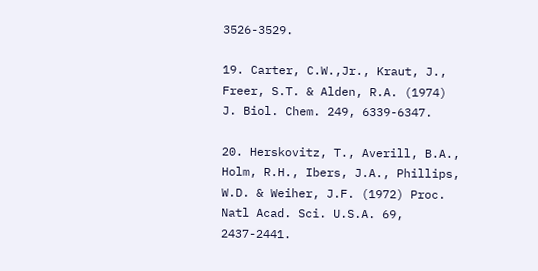3526-3529.

19. Carter, C.W.,Jr., Kraut, J., Freer, S.T. & Alden, R.A. (1974) J. Biol. Chem. 249, 6339-6347.

20. Herskovitz, T., Averill, B.A., Holm, R.H., Ibers, J.A., Phillips, W.D. & Weiher, J.F. (1972) Proc. Natl Acad. Sci. U.S.A. 69, 2437-2441.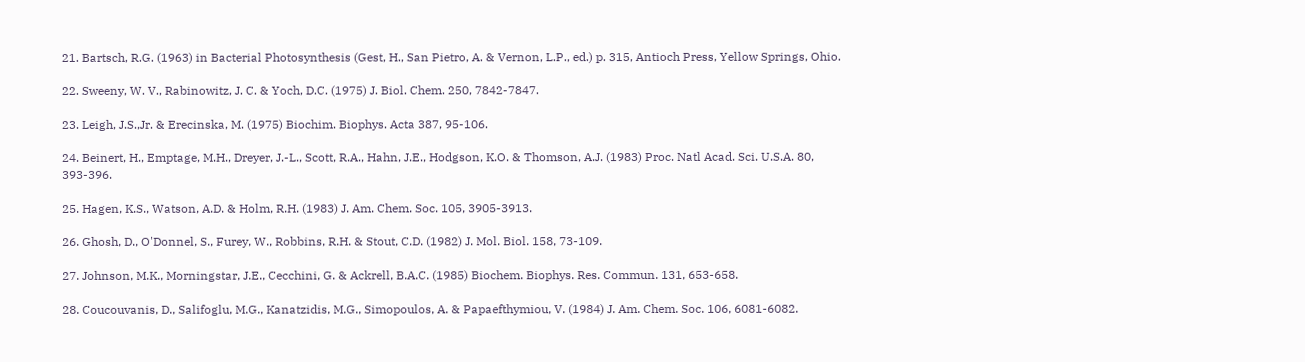21. Bartsch, R.G. (1963) in Bacterial Photosynthesis (Gest, H., San Pietro, A. & Vernon, L.P., ed.) p. 315, Antioch Press, Yellow Springs, Ohio.

22. Sweeny, W. V., Rabinowitz, J. C. & Yoch, D.C. (1975) J. Biol. Chem. 250, 7842-7847.

23. Leigh, J.S.,Jr. & Erecinska, M. (1975) Biochim. Biophys. Acta 387, 95-106.

24. Beinert, H., Emptage, M.H., Dreyer, J.-L., Scott, R.A., Hahn, J.E., Hodgson, K.O. & Thomson, A.J. (1983) Proc. Natl Acad. Sci. U.S.A. 80, 393-396.

25. Hagen, K.S., Watson, A.D. & Holm, R.H. (1983) J. Am. Chem. Soc. 105, 3905-3913.

26. Ghosh, D., O'Donnel, S., Furey, W., Robbins, R.H. & Stout, C.D. (1982) J. Mol. Biol. 158, 73-109.

27. Johnson, M.K., Morningstar, J.E., Cecchini, G. & Ackrell, B.A.C. (1985) Biochem. Biophys. Res. Commun. 131, 653-658.

28. Coucouvanis, D., Salifoglu, M.G., Kanatzidis, M.G., Simopoulos, A. & Papaefthymiou, V. (1984) J. Am. Chem. Soc. 106, 6081-6082.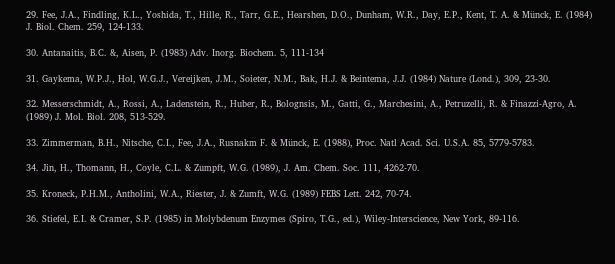29. Fee, J.A., Findling, K.L., Yoshida, T., Hille, R., Tarr, G.E., Hearshen, D.O., Dunham, W.R., Day, E.P., Kent, T. A. & Münck, E. (1984) J. Biol. Chem. 259, 124-133.

30. Antanaitis, B.C. &, Aisen, P. (1983) Adv. Inorg. Biochem. 5, 111-134

31. Gaykema, W.P.J., Hol, W.G.J., Vereijken, J.M., Soieter, N.M., Bak, H.J. & Beintema, J.J. (1984) Nature (Lond.), 309, 23-30.

32. Messerschmidt, A., Rossi, A., Ladenstein, R., Huber, R., Bolognsis, M., Gatti, G., Marchesini, A., Petruzelli, R. & Finazzi-Agro, A. (1989) J. Mol. Biol. 208, 513-529.

33. Zimmerman, B.H., Nitsche, C.I., Fee, J.A., Rusnakm F. & Münck, E. (1988), Proc. Natl Acad. Sci. U.S.A. 85, 5779-5783.

34. Jin, H., Thomann, H., Coyle, C.L. & Zumpft, W.G. (1989), J. Am. Chem. Soc. 111, 4262-70.

35. Kroneck, P.H.M., Antholini, W.A., Riester, J. & Zumft, W.G. (1989) FEBS Lett. 242, 70-74.

36. Stiefel, E.I. & Cramer, S.P. (1985) in Molybdenum Enzymes (Spiro, T.G., ed.), Wiley-Interscience, New York, 89-116.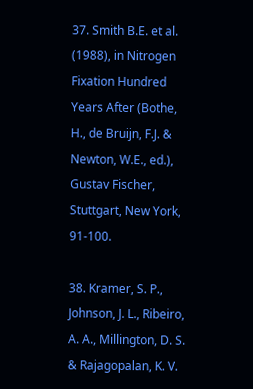37. Smith B.E. et al. (1988), in Nitrogen Fixation Hundred Years After (Bothe, H., de Bruijn, F.J. & Newton, W.E., ed.), Gustav Fischer, Stuttgart, New York, 91-100.

38. Kramer, S. P., Johnson, J. L., Ribeiro, A. A., Millington, D. S. & Rajagopalan, K. V.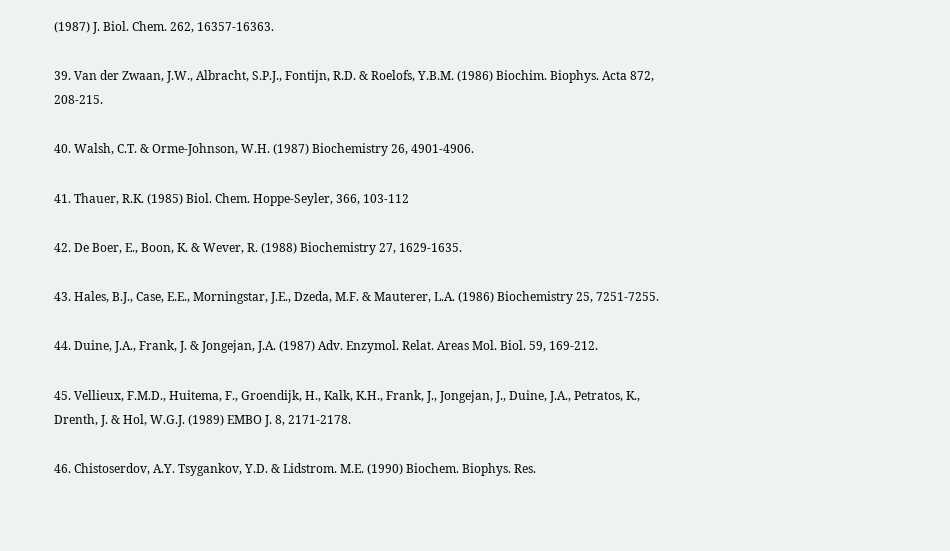(1987) J. Biol. Chem. 262, 16357-16363.

39. Van der Zwaan, J.W., Albracht, S.P.J., Fontijn, R.D. & Roelofs, Y.B.M. (1986) Biochim. Biophys. Acta 872, 208-215.

40. Walsh, C.T. & Orme-Johnson, W.H. (1987) Biochemistry 26, 4901-4906.

41. Thauer, R.K. (1985) Biol. Chem. Hoppe-Seyler, 366, 103-112

42. De Boer, E., Boon, K. & Wever, R. (1988) Biochemistry 27, 1629-1635.

43. Hales, B.J., Case, E.E., Morningstar, J.E., Dzeda, M.F. & Mauterer, L.A. (1986) Biochemistry 25, 7251-7255.

44. Duine, J.A., Frank, J. & Jongejan, J.A. (1987) Adv. Enzymol. Relat. Areas Mol. Biol. 59, 169-212.

45. Vellieux, F.M.D., Huitema, F., Groendijk, H., Kalk, K.H., Frank, J., Jongejan, J., Duine, J.A., Petratos, K., Drenth, J. & Hol, W.G.J. (1989) EMBO J. 8, 2171-2178.

46. Chistoserdov, A.Y. Tsygankov, Y.D. & Lidstrom. M.E. (1990) Biochem. Biophys. Res.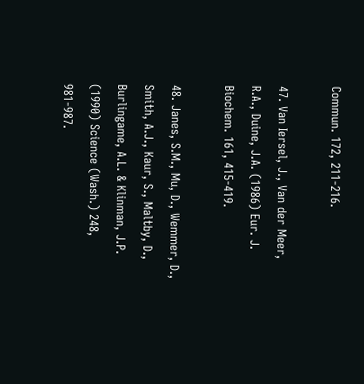Commun. 172, 211-216.

47. Van Iersel, J., Van der Meer, R.A., Duine, J.A. (1986) Eur. J. Biochem. 161, 415-419.

48. Janes, S.M., Mu, D., Wemmer, D., Smith, A.J., Kaur, S., Maltby, D., Burlingame, A.L. & Klinman, J.P. (1990) Science (Wash.) 248, 981-987.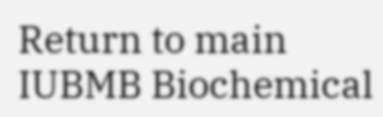Return to main IUBMB Biochemical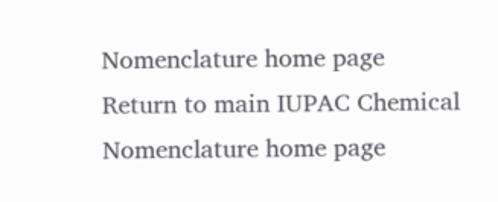Nomenclature home page
Return to main IUPAC Chemical Nomenclature home page